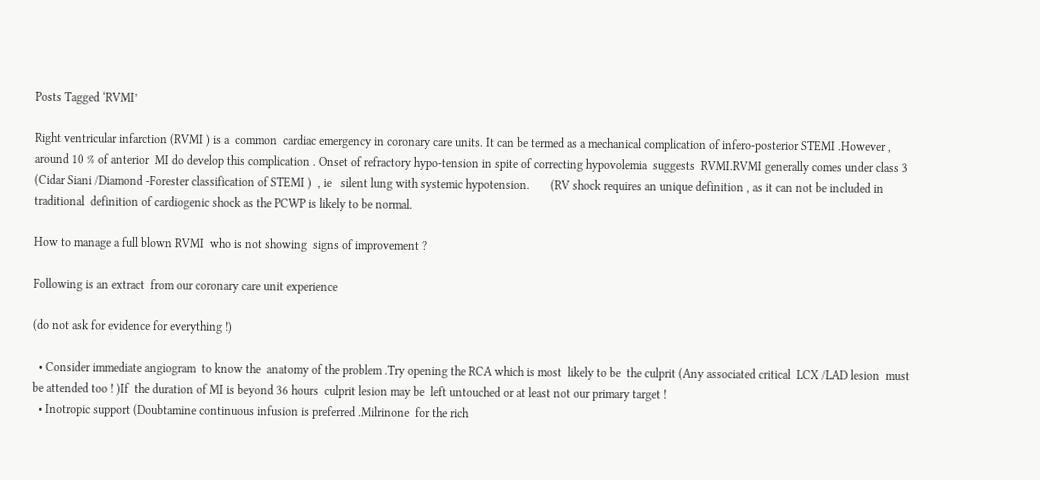Posts Tagged ‘RVMI’

Right ventricular infarction (RVMI ) is a  common  cardiac emergency in coronary care units. It can be termed as a mechanical complication of infero-posterior STEMI .However ,  around 10 % of anterior  MI do develop this complication . Onset of refractory hypo-tension in spite of correcting hypovolemia  suggests  RVMI.RVMI generally comes under class 3  (Cidar Siani /Diamond -Forester classification of STEMI )  , ie   silent lung with systemic hypotension.       (RV shock requires an unique definition , as it can not be included in traditional  definition of cardiogenic shock as the PCWP is likely to be normal.

How to manage a full blown RVMI  who is not showing  signs of improvement ?

Following is an extract  from our coronary care unit experience

(do not ask for evidence for everything !)

  • Consider immediate angiogram  to know the  anatomy of the problem .Try opening the RCA which is most  likely to be  the culprit (Any associated critical  LCX /LAD lesion  must be attended too ! )If  the duration of MI is beyond 36 hours  culprit lesion may be  left untouched or at least not our primary target !
  • Inotropic support (Doubtamine continuous infusion is preferred .Milrinone  for the rich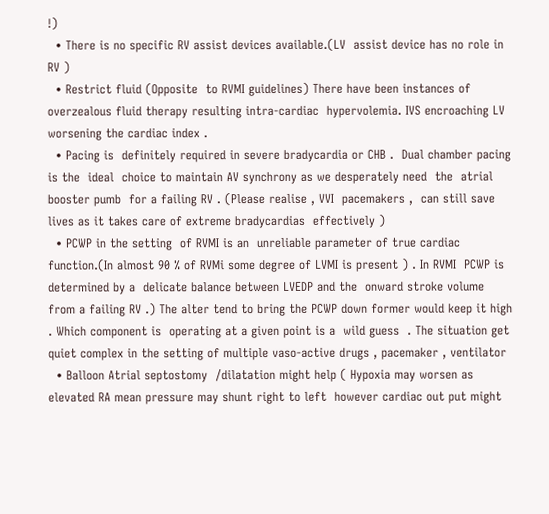!)
  • There is no specific RV assist devices available.(LV  assist device has no role in RV )
  • Restrict fluid (Opposite  to RVMI guidelines) There have been instances of  overzealous fluid therapy resulting intra-cardiac  hypervolemia. IVS encroaching LV worsening the cardiac index .
  • Pacing is  definitely required in severe bradycardia or CHB .  Dual chamber pacing is the  ideal  choice to maintain AV synchrony as we desperately need  the  atrial booster pumb  for a failing RV . (Please realise , VVI  pacemakers ,  can still save lives as it takes care of extreme bradycardias  effectively )
  • PCWP in the setting  of RVMI is an  unreliable parameter of true cardiac function.(In almost 90 % of RVMi some degree of LVMI is present ) . In RVMI  PCWP is determined by a  delicate balance between LVEDP and the  onward stroke volume from a failing RV .) The alter tend to bring the PCWP down former would keep it high . Which component is  operating at a given point is a  wild guess  . The situation get quiet complex in the setting of multiple vaso-active drugs , pacemaker , ventilator
  • Balloon Atrial septostomy  /dilatation might help ( Hypoxia may worsen as elevated RA mean pressure may shunt right to left  however cardiac out put might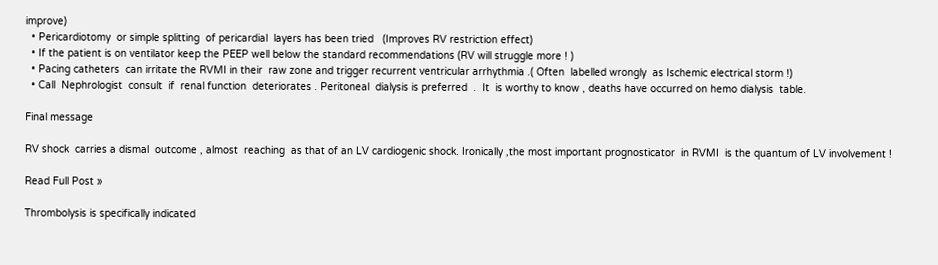improve)
  • Pericardiotomy  or simple splitting  of pericardial  layers has been tried   (Improves RV restriction effect)
  • If the patient is on ventilator keep the PEEP well below the standard recommendations (RV will struggle more ! )
  • Pacing catheters  can irritate the RVMI in their  raw zone and trigger recurrent ventricular arrhythmia .( Often  labelled wrongly  as Ischemic electrical storm !)
  • Call  Nephrologist  consult  if  renal function  deteriorates . Peritoneal  dialysis is preferred  .  It  is worthy to know , deaths have occurred on hemo dialysis  table.

Final message

RV shock  carries a dismal  outcome , almost  reaching  as that of an LV cardiogenic shock. Ironically ,the most important prognosticator  in RVMI  is the quantum of LV involvement !

Read Full Post »

Thrombolysis is specifically indicated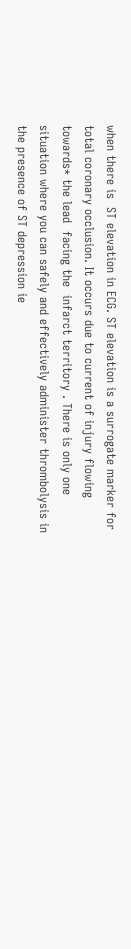when there is  ST elevation in ECG. ST elevation is a surrogate marker for  total coronary occlusion. It occurs due to current of injury flowing   towards* the lead  facing the  infarct territory . There is only one situation where you can safely and effectively administer thrombolysis in the presence of ST depression ie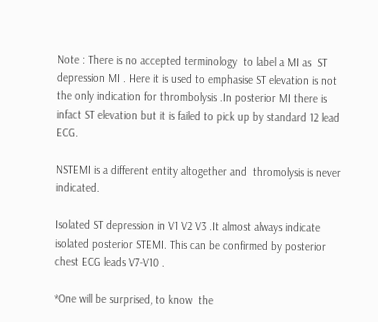Note : There is no accepted terminology  to label a MI as  ST depression MI . Here it is used to emphasise ST elevation is not the only indication for thrombolysis .In posterior MI there is infact ST elevation but it is failed to pick up by standard 12 lead ECG.

NSTEMI is a different entity altogether and  thromolysis is never indicated.

Isolated ST depression in V1 V2 V3 .It almost always indicate isolated posterior STEMI. This can be confirmed by posterior chest ECG leads V7-V10 .

*One will be surprised, to know  the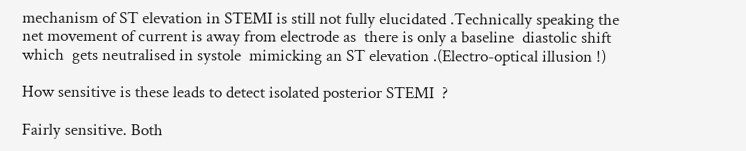mechanism of ST elevation in STEMI is still not fully elucidated .Technically speaking the net movement of current is away from electrode as  there is only a baseline  diastolic shift  which  gets neutralised in systole  mimicking an ST elevation .(Electro-optical illusion !)

How sensitive is these leads to detect isolated posterior STEMI  ?

Fairly sensitive. Both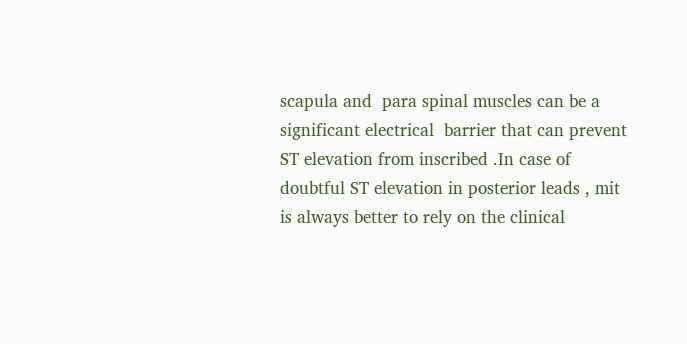scapula and  para spinal muscles can be a  significant electrical  barrier that can prevent ST elevation from inscribed .In case of doubtful ST elevation in posterior leads , mit is always better to rely on the clinical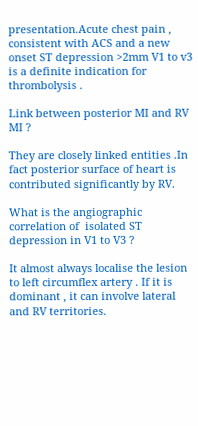presentation.Acute chest pain , consistent with ACS and a new onset ST depression >2mm V1 to v3 is a definite indication for thrombolysis .

Link between posterior MI and RV MI ?

They are closely linked entities .In fact posterior surface of heart is contributed significantly by RV.

What is the angiographic correlation of  isolated ST depression in V1 to V3 ?

It almost always localise the lesion to left circumflex artery . If it is dominant , it can involve lateral and RV territories.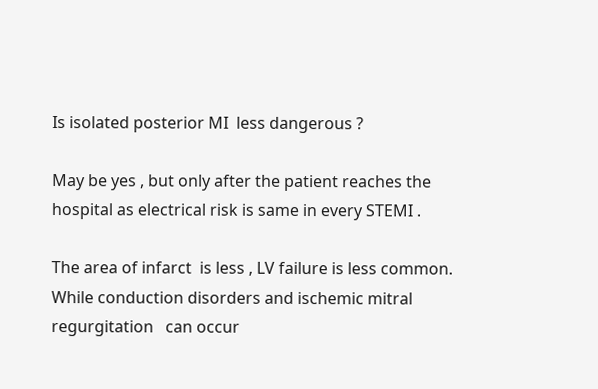Is isolated posterior MI  less dangerous ?

May be yes , but only after the patient reaches the hospital as electrical risk is same in every STEMI .

The area of infarct  is less , LV failure is less common. While conduction disorders and ischemic mitral regurgitation   can occur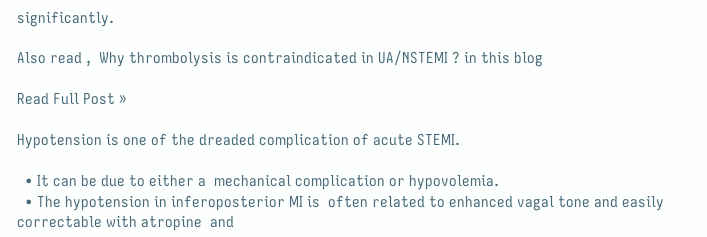significantly.

Also read ,  Why thrombolysis is contraindicated in UA/NSTEMI ? in this blog

Read Full Post »

Hypotension is one of the dreaded complication of acute STEMI.

  • It can be due to either a  mechanical complication or hypovolemia.
  • The hypotension in inferoposterior MI is  often related to enhanced vagal tone and easily correctable with atropine  and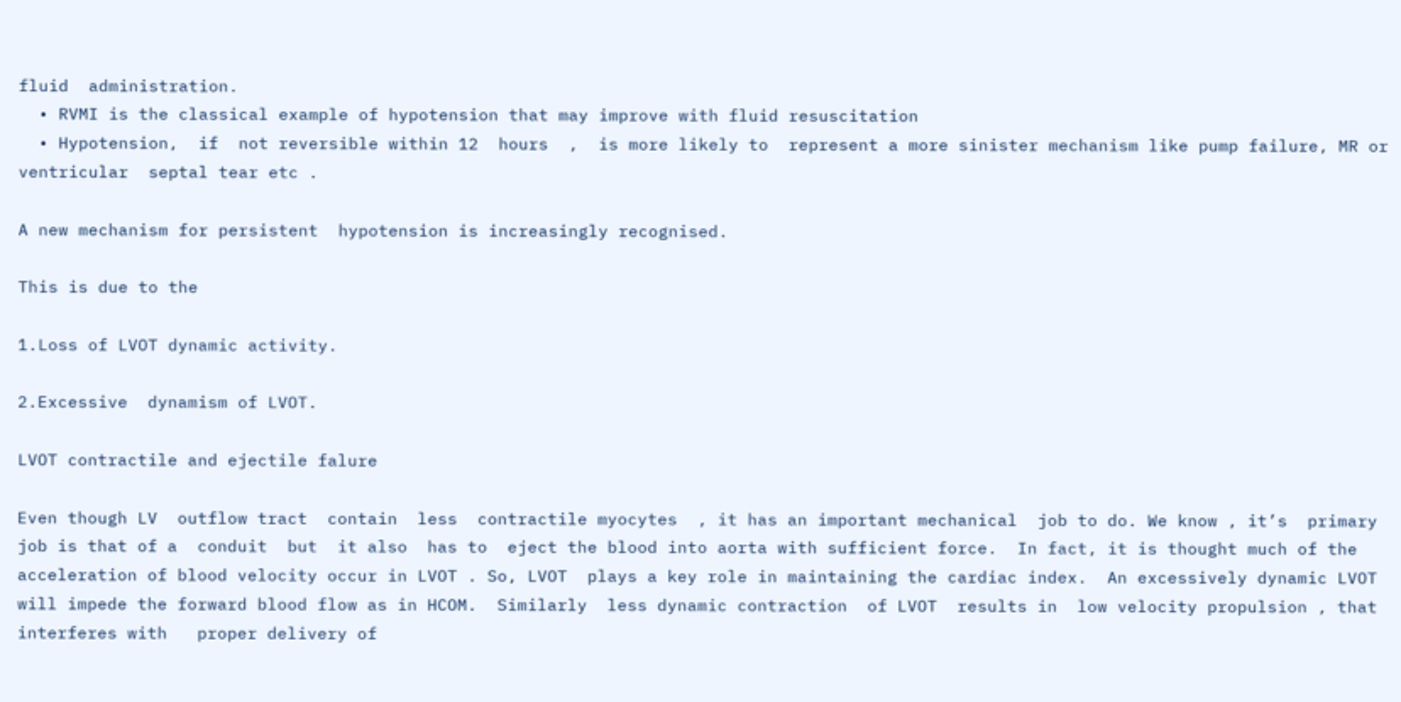fluid  administration.
  • RVMI is the classical example of hypotension that may improve with fluid resuscitation
  • Hypotension,  if  not reversible within 12  hours  ,  is more likely to  represent a more sinister mechanism like pump failure, MR or ventricular  septal tear etc .

A new mechanism for persistent  hypotension is increasingly recognised.

This is due to the

1.Loss of LVOT dynamic activity.

2.Excessive  dynamism of LVOT.

LVOT contractile and ejectile falure

Even though LV  outflow tract  contain  less  contractile myocytes  , it has an important mechanical  job to do. We know , it’s  primary job is that of a  conduit  but  it also  has to  eject the blood into aorta with sufficient force.  In fact, it is thought much of the acceleration of blood velocity occur in LVOT . So, LVOT  plays a key role in maintaining the cardiac index.  An excessively dynamic LVOT will impede the forward blood flow as in HCOM.  Similarly  less dynamic contraction  of LVOT  results in  low velocity propulsion , that interferes with   proper delivery of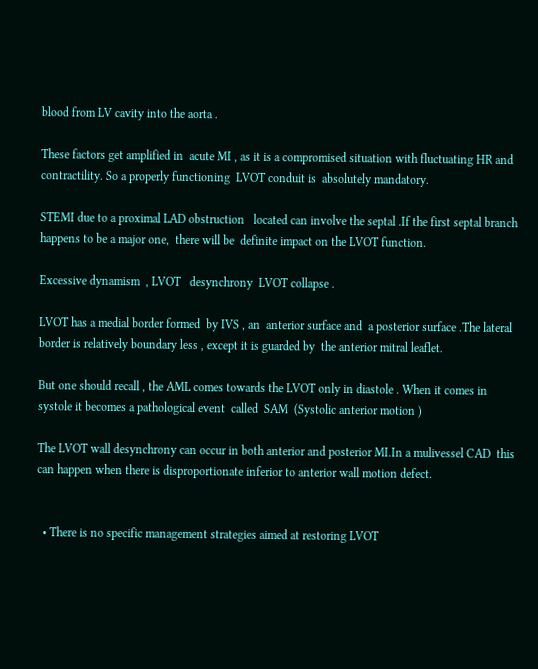blood from LV cavity into the aorta .

These factors get amplified in  acute MI , as it is a compromised situation with fluctuating HR and contractility. So a properly functioning  LVOT conduit is  absolutely mandatory.

STEMI due to a proximal LAD obstruction   located can involve the septal .If the first septal branch  happens to be a major one,  there will be  definite impact on the LVOT function.

Excessive dynamism  , LVOT   desynchrony  LVOT collapse .

LVOT has a medial border formed  by IVS , an  anterior surface and  a posterior surface .The lateral border is relatively boundary less , except it is guarded by  the anterior mitral leaflet.

But one should recall , the AML comes towards the LVOT only in diastole . When it comes in systole it becomes a pathological event  called  SAM  (Systolic anterior motion )

The LVOT wall desynchrony can occur in both anterior and posterior MI.In a mulivessel CAD  this can happen when there is disproportionate inferior to anterior wall motion defect.


  • There is no specific management strategies aimed at restoring LVOT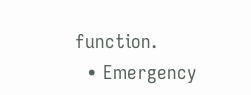function.
  • Emergency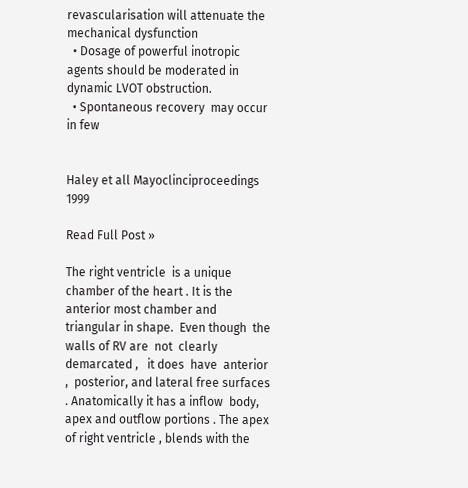revascularisation will attenuate the mechanical dysfunction
  • Dosage of powerful inotropic agents should be moderated in dynamic LVOT obstruction.
  • Spontaneous recovery  may occur in few


Haley et all Mayoclinciproceedings 1999

Read Full Post »

The right ventricle  is a unique  chamber of the heart . It is the anterior most chamber and  triangular in shape.  Even though  the walls of RV are  not  clearly demarcated ,   it does  have  anterior ,  posterior, and lateral free surfaces   . Anatomically it has a inflow  body, apex and outflow portions . The apex of right ventricle , blends with the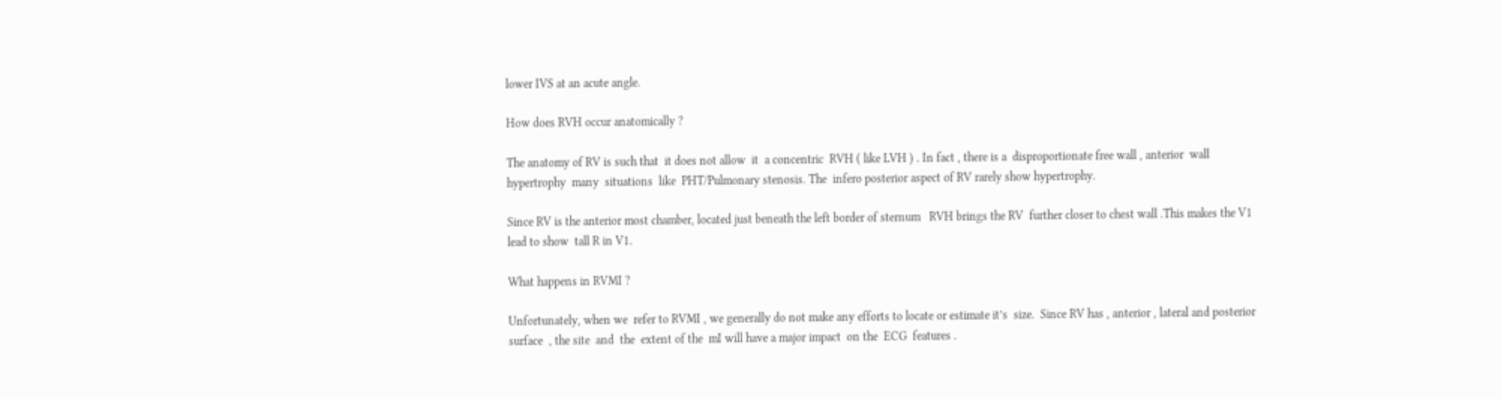lower IVS at an acute angle.

How does RVH occur anatomically ?

The anatomy of RV is such that  it does not allow  it  a concentric  RVH ( like LVH ) . In fact , there is a  disproportionate free wall , anterior  wall   hypertrophy  many  situations  like  PHT/Pulmonary stenosis. The  infero posterior aspect of RV rarely show hypertrophy.

Since RV is the anterior most chamber, located just beneath the left border of sternum   RVH brings the RV  further closer to chest wall .This makes the V1 lead to show  tall R in V1.

What happens in RVMI ?

Unfortunately, when we  refer to RVMI , we generally do not make any efforts to locate or estimate it’s  size.  Since RV has , anterior , lateral and posterior surface  , the site  and  the  extent of the  mI will have a major impact  on the  ECG  features .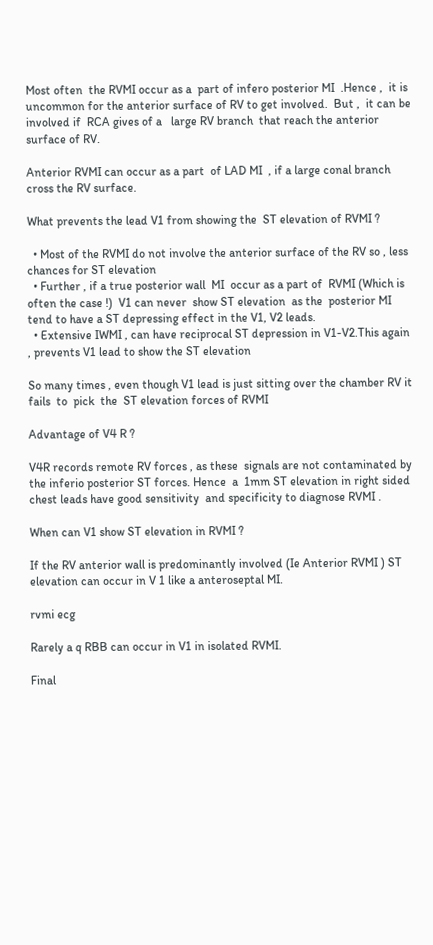Most often  the RVMI occur as a  part of infero posterior MI  .Hence ,  it is uncommon for the anterior surface of RV to get involved.  But ,  it can be involved if  RCA gives of a   large RV branch  that reach the anterior surface of RV.

Anterior RVMI can occur as a part  of LAD MI  , if a large conal branch cross the RV surface.

What prevents the lead V1 from showing the  ST elevation of RVMI ?

  • Most of the RVMI do not involve the anterior surface of the RV so , less chances for ST elevation
  • Further , if a true posterior wall  MI  occur as a part of  RVMI (Which is often the case !)  V1 can never  show ST elevation  as the  posterior MI  tend to have a ST depressing effect in the V1, V2 leads.
  • Extensive IWMI , can have reciprocal ST depression in V1-V2.This again , prevents V1 lead to show the ST elevation

So many times , even though V1 lead is just sitting over the chamber RV it fails  to  pick  the  ST elevation forces of RVMI

Advantage of V4 R ?

V4R records remote RV forces , as these  signals are not contaminated by the inferio posterior ST forces. Hence  a  1mm ST elevation in right sided chest leads have good sensitivity  and specificity to diagnose RVMI .

When can V1 show ST elevation in RVMI ?

If the RV anterior wall is predominantly involved (Ie Anterior RVMI ) ST elevation can occur in V 1 like a anteroseptal MI.

rvmi ecg

Rarely a q RBB can occur in V1 in isolated RVMI.

Final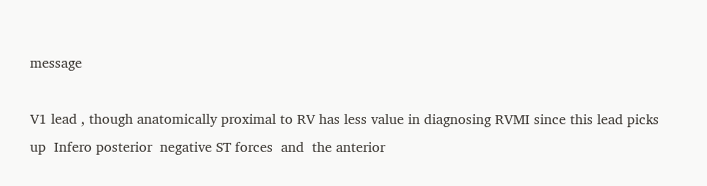message

V1 lead , though anatomically proximal to RV has less value in diagnosing RVMI since this lead picks up  Infero posterior  negative ST forces  and  the anterior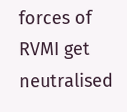forces of RVMI get neutralised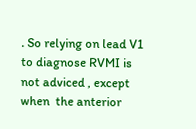. So relying on lead V1 to diagnose RVMI is not adviced , except when  the anterior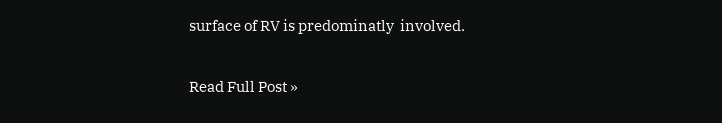surface of RV is predominatly  involved.

Read Full Post »